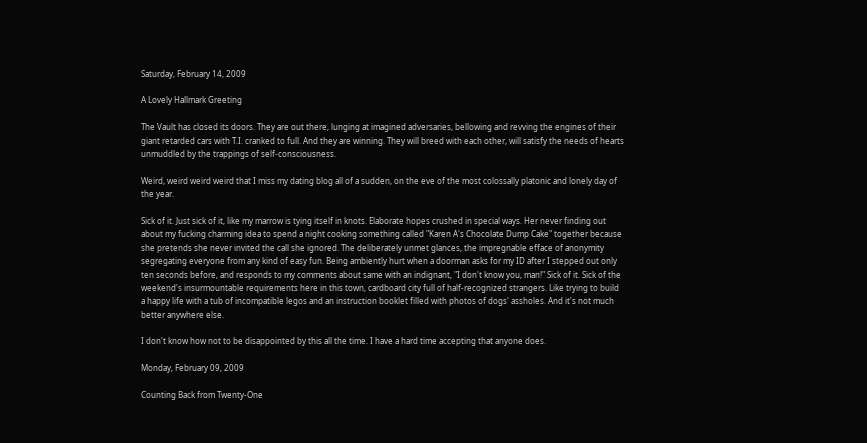Saturday, February 14, 2009

A Lovely Hallmark Greeting

The Vault has closed its doors. They are out there, lunging at imagined adversaries, bellowing and revving the engines of their giant retarded cars with T.I. cranked to full. And they are winning. They will breed with each other, will satisfy the needs of hearts unmuddled by the trappings of self-consciousness.

Weird, weird weird weird that I miss my dating blog all of a sudden, on the eve of the most colossally platonic and lonely day of the year.

Sick of it. Just sick of it, like my marrow is tying itself in knots. Elaborate hopes crushed in special ways. Her never finding out about my fucking charming idea to spend a night cooking something called "Karen A's Chocolate Dump Cake" together because she pretends she never invited the call she ignored. The deliberately unmet glances, the impregnable efface of anonymity segregating everyone from any kind of easy fun. Being ambiently hurt when a doorman asks for my ID after I stepped out only ten seconds before, and responds to my comments about same with an indignant, "I don't know you, man!" Sick of it. Sick of the weekend's insurmountable requirements here in this town, cardboard city full of half-recognized strangers. Like trying to build a happy life with a tub of incompatible legos and an instruction booklet filled with photos of dogs' assholes. And it's not much better anywhere else.

I don't know how not to be disappointed by this all the time. I have a hard time accepting that anyone does.

Monday, February 09, 2009

Counting Back from Twenty-One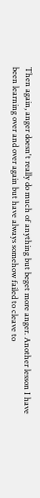Then again, anger doesn't really do much of anything but beget more anger. Another lesson I have been learning over and over again but have always somehow failed to cleave to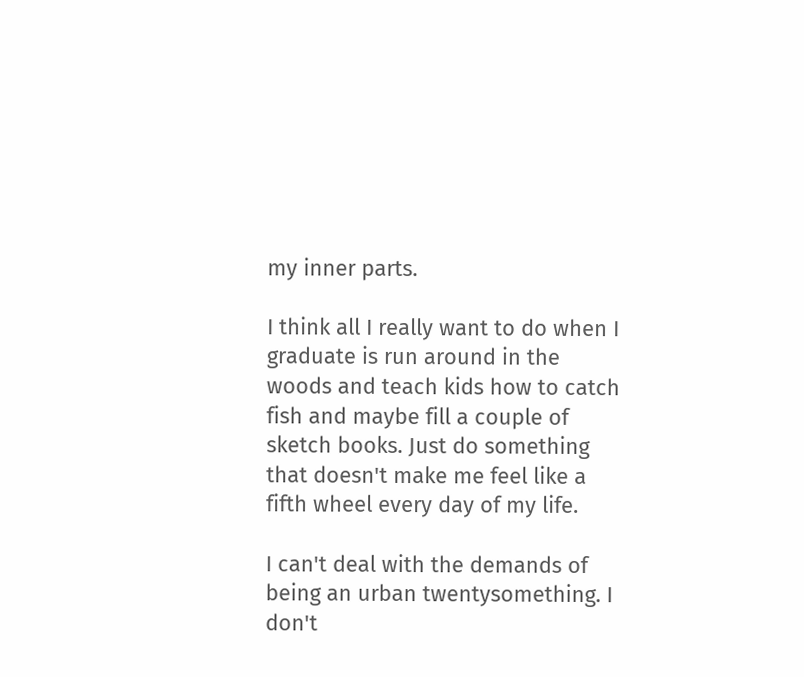my inner parts.

I think all I really want to do when I graduate is run around in the woods and teach kids how to catch fish and maybe fill a couple of sketch books. Just do something that doesn't make me feel like a fifth wheel every day of my life.

I can't deal with the demands of being an urban twentysomething. I don't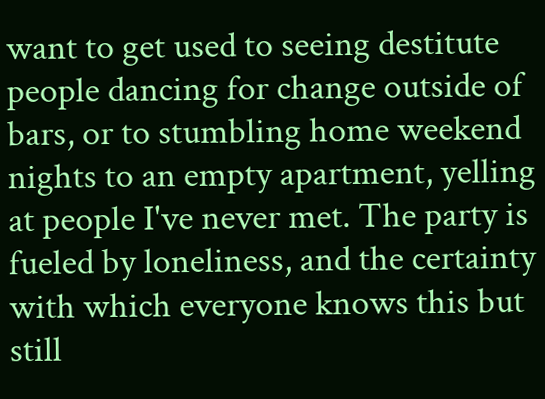want to get used to seeing destitute people dancing for change outside of bars, or to stumbling home weekend nights to an empty apartment, yelling at people I've never met. The party is fueled by loneliness, and the certainty with which everyone knows this but still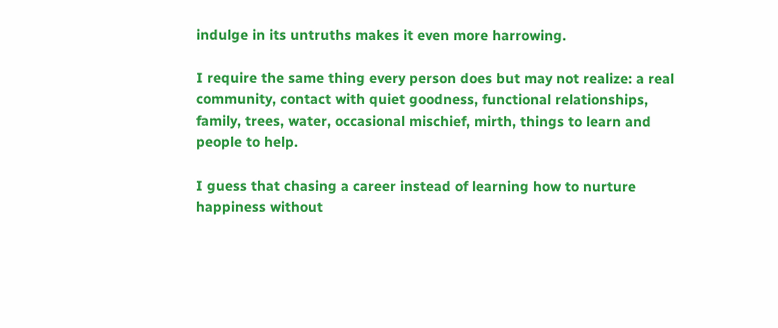indulge in its untruths makes it even more harrowing.

I require the same thing every person does but may not realize: a real community, contact with quiet goodness, functional relationships, family, trees, water, occasional mischief, mirth, things to learn and people to help.

I guess that chasing a career instead of learning how to nurture happiness without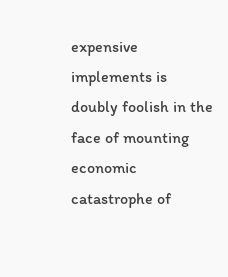expensive implements is doubly foolish in the face of mounting economic catastrophe of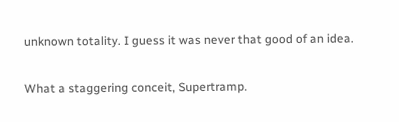unknown totality. I guess it was never that good of an idea.

What a staggering conceit, Supertramp.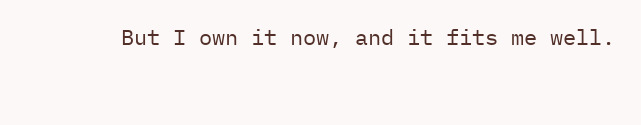But I own it now, and it fits me well.